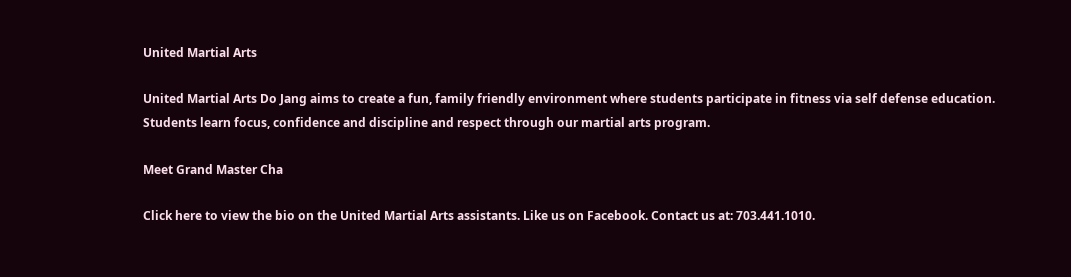United Martial Arts

United Martial Arts Do Jang aims to create a fun, family friendly environment where students participate in fitness via self defense education. Students learn focus, confidence and discipline and respect through our martial arts program.

Meet Grand Master Cha

Click here to view the bio on the United Martial Arts assistants. Like us on Facebook. Contact us at: 703.441.1010.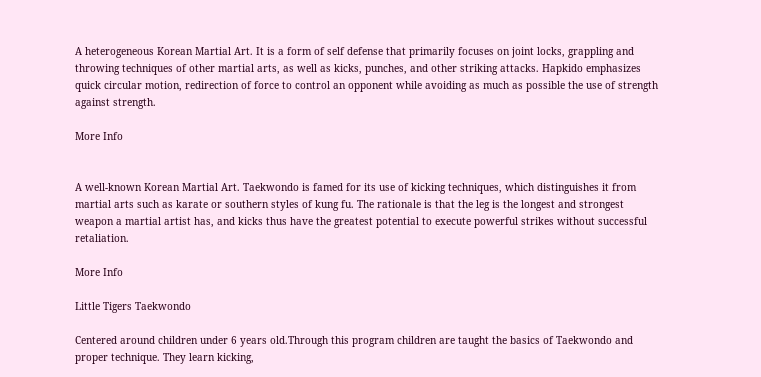A heterogeneous Korean Martial Art. It is a form of self defense that primarily focuses on joint locks, grappling and throwing techniques of other martial arts, as well as kicks, punches, and other striking attacks. Hapkido emphasizes quick circular motion, redirection of force to control an opponent while avoiding as much as possible the use of strength against strength.

More Info


A well-known Korean Martial Art. Taekwondo is famed for its use of kicking techniques, which distinguishes it from martial arts such as karate or southern styles of kung fu. The rationale is that the leg is the longest and strongest weapon a martial artist has, and kicks thus have the greatest potential to execute powerful strikes without successful retaliation.

More Info

Little Tigers Taekwondo

Centered around children under 6 years old.Through this program children are taught the basics of Taekwondo and proper technique. They learn kicking,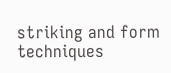striking and form techniques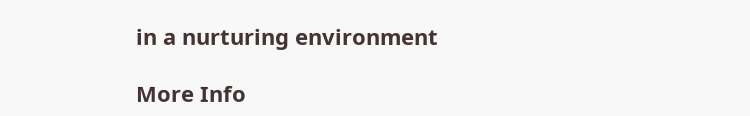in a nurturing environment

More Info